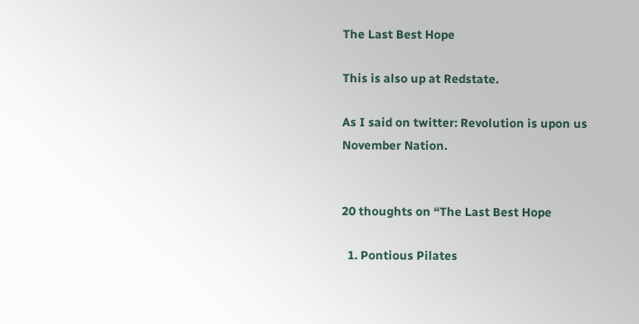The Last Best Hope

This is also up at Redstate.

As I said on twitter: Revolution is upon us November Nation.


20 thoughts on “The Last Best Hope

  1. Pontious Pilates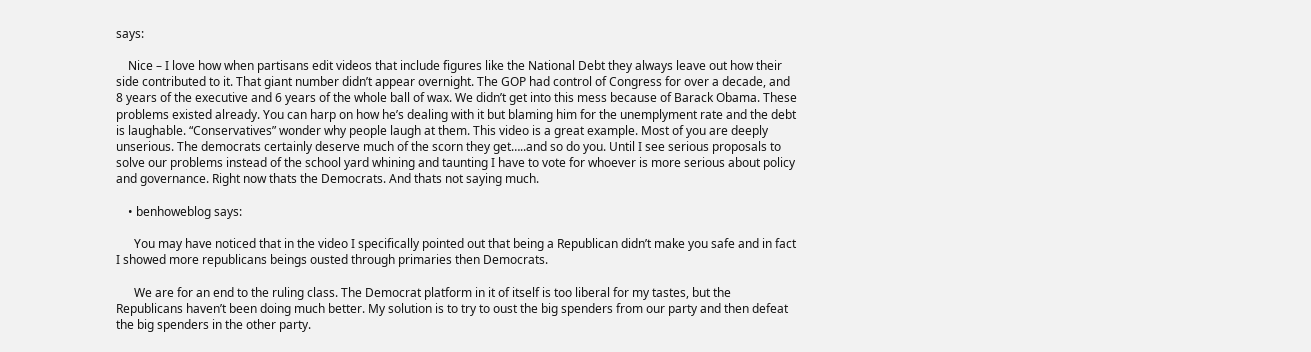says:

    Nice – I love how when partisans edit videos that include figures like the National Debt they always leave out how their side contributed to it. That giant number didn’t appear overnight. The GOP had control of Congress for over a decade, and 8 years of the executive and 6 years of the whole ball of wax. We didn’t get into this mess because of Barack Obama. These problems existed already. You can harp on how he’s dealing with it but blaming him for the unemplyment rate and the debt is laughable. “Conservatives” wonder why people laugh at them. This video is a great example. Most of you are deeply unserious. The democrats certainly deserve much of the scorn they get…..and so do you. Until I see serious proposals to solve our problems instead of the school yard whining and taunting I have to vote for whoever is more serious about policy and governance. Right now thats the Democrats. And thats not saying much.

    • benhoweblog says:

      You may have noticed that in the video I specifically pointed out that being a Republican didn’t make you safe and in fact I showed more republicans beings ousted through primaries then Democrats.

      We are for an end to the ruling class. The Democrat platform in it of itself is too liberal for my tastes, but the Republicans haven’t been doing much better. My solution is to try to oust the big spenders from our party and then defeat the big spenders in the other party.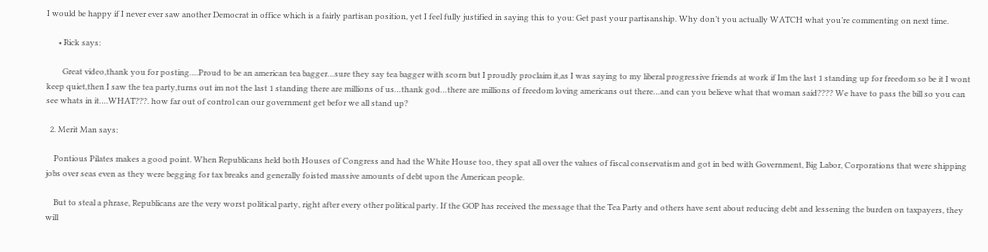I would be happy if I never ever saw another Democrat in office which is a fairly partisan position, yet I feel fully justified in saying this to you: Get past your partisanship. Why don’t you actually WATCH what you’re commenting on next time.

      • Rick says:

        Great video,thank you for posting….Proud to be an american tea bagger…sure they say tea bagger with scorn but I proudly proclaim it,as I was saying to my liberal progressive friends at work if Im the last 1 standing up for freedom so be it I wont keep quiet,then I saw the tea party,turns out im not the last 1 standing there are millions of us…thank god…there are millions of freedom loving americans out there…and can you believe what that woman said???? We have to pass the bill so you can see whats in it….WHAT???. how far out of control can our government get befor we all stand up?

  2. Merit Man says:

    Pontious Pilates makes a good point. When Republicans held both Houses of Congress and had the White House too, they spat all over the values of fiscal conservatism and got in bed with Government, Big Labor, Corporations that were shipping jobs over seas even as they were begging for tax breaks and generally foisted massive amounts of debt upon the American people.

    But to steal a phrase, Republicans are the very worst political party, right after every other political party. If the GOP has received the message that the Tea Party and others have sent about reducing debt and lessening the burden on taxpayers, they will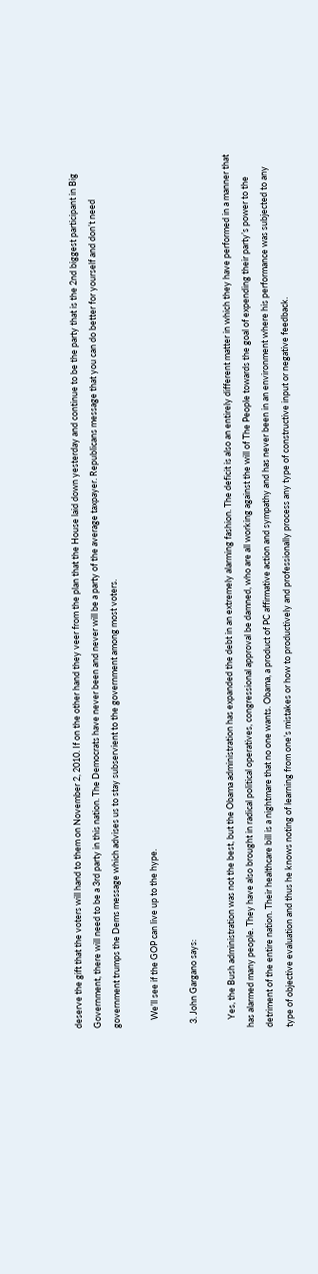deserve the gift that the voters will hand to them on November 2, 2010. If on the other hand they veer from the plan that the House laid down yesterday and continue to be the party that is the 2nd biggest participant in Big Government, there will need to be a 3rd party in this nation. The Democrats have never been and never will be a party of the average taxpayer. Republicans message that you can do better for yourself and don’t need government trumps the Dems message which advises us to stay subservient to the government among most voters.

    We’ll see if the GOP can live up to the hype.

  3. John Gargano says:

    Yes, the Bush administration was not the best, but the Obama administration has expanded the debt in an extremely alarming fashion. The deficit is also an entirely different matter in which they have performed in a manner that has alarmed many people. They have also brought in radical political operatives, congressional approval be damned, who are all working against the will of The People towards the goal of expending their party’s power to the detriment of the entire nation. Their healthcare bill is a nightmare that no one wants. Obama, a product of PC affirmative action and sympathy and has never been in an environment where his performance was subjected to any type of objective evaluation and thus he knows noting of learning from one’s mistakes or how to productively and professionally process any type of constructive input or negative feedback.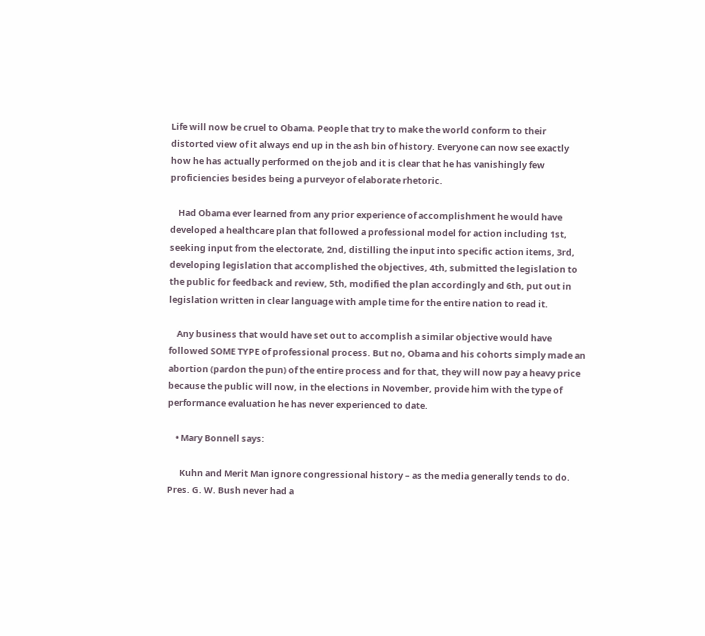Life will now be cruel to Obama. People that try to make the world conform to their distorted view of it always end up in the ash bin of history. Everyone can now see exactly how he has actually performed on the job and it is clear that he has vanishingly few proficiencies besides being a purveyor of elaborate rhetoric.

    Had Obama ever learned from any prior experience of accomplishment he would have developed a healthcare plan that followed a professional model for action including 1st, seeking input from the electorate, 2nd, distilling the input into specific action items, 3rd, developing legislation that accomplished the objectives, 4th, submitted the legislation to the public for feedback and review, 5th, modified the plan accordingly and 6th, put out in legislation written in clear language with ample time for the entire nation to read it.

    Any business that would have set out to accomplish a similar objective would have followed SOME TYPE of professional process. But no, Obama and his cohorts simply made an abortion (pardon the pun) of the entire process and for that, they will now pay a heavy price because the public will now, in the elections in November, provide him with the type of performance evaluation he has never experienced to date.

    • Mary Bonnell says:

      Kuhn and Merit Man ignore congressional history – as the media generally tends to do. Pres. G. W. Bush never had a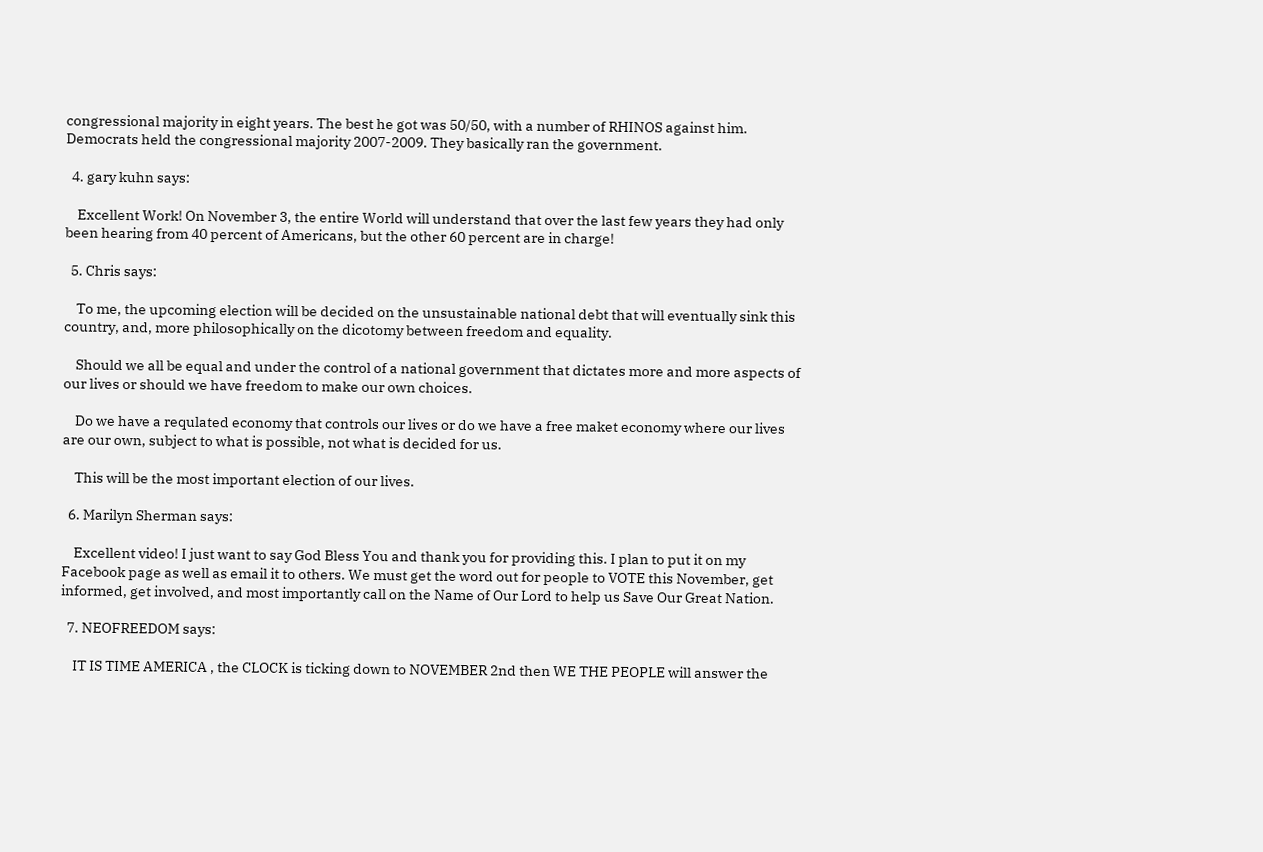congressional majority in eight years. The best he got was 50/50, with a number of RHINOS against him. Democrats held the congressional majority 2007-2009. They basically ran the government.

  4. gary kuhn says:

    Excellent Work! On November 3, the entire World will understand that over the last few years they had only been hearing from 40 percent of Americans, but the other 60 percent are in charge!

  5. Chris says:

    To me, the upcoming election will be decided on the unsustainable national debt that will eventually sink this country, and, more philosophically on the dicotomy between freedom and equality.

    Should we all be equal and under the control of a national government that dictates more and more aspects of our lives or should we have freedom to make our own choices.

    Do we have a requlated economy that controls our lives or do we have a free maket economy where our lives are our own, subject to what is possible, not what is decided for us.

    This will be the most important election of our lives.

  6. Marilyn Sherman says:

    Excellent video! I just want to say God Bless You and thank you for providing this. I plan to put it on my Facebook page as well as email it to others. We must get the word out for people to VOTE this November, get informed, get involved, and most importantly call on the Name of Our Lord to help us Save Our Great Nation.

  7. NEOFREEDOM says:

    IT IS TIME AMERICA , the CLOCK is ticking down to NOVEMBER 2nd then WE THE PEOPLE will answer the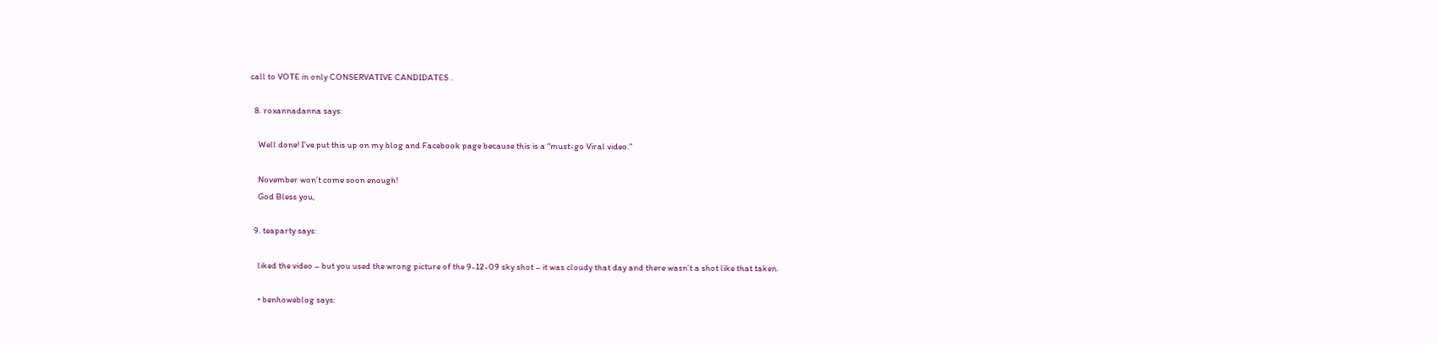call to VOTE in only CONSERVATIVE CANDIDATES .

  8. roxannadanna says:

    Well done! I’ve put this up on my blog and Facebook page because this is a “must-go Viral video.”

    November won’t come soon enough!
    God Bless you,

  9. teaparty says:

    liked the video – but you used the wrong picture of the 9-12-09 sky shot – it was cloudy that day and there wasn’t a shot like that taken.

    • benhoweblog says: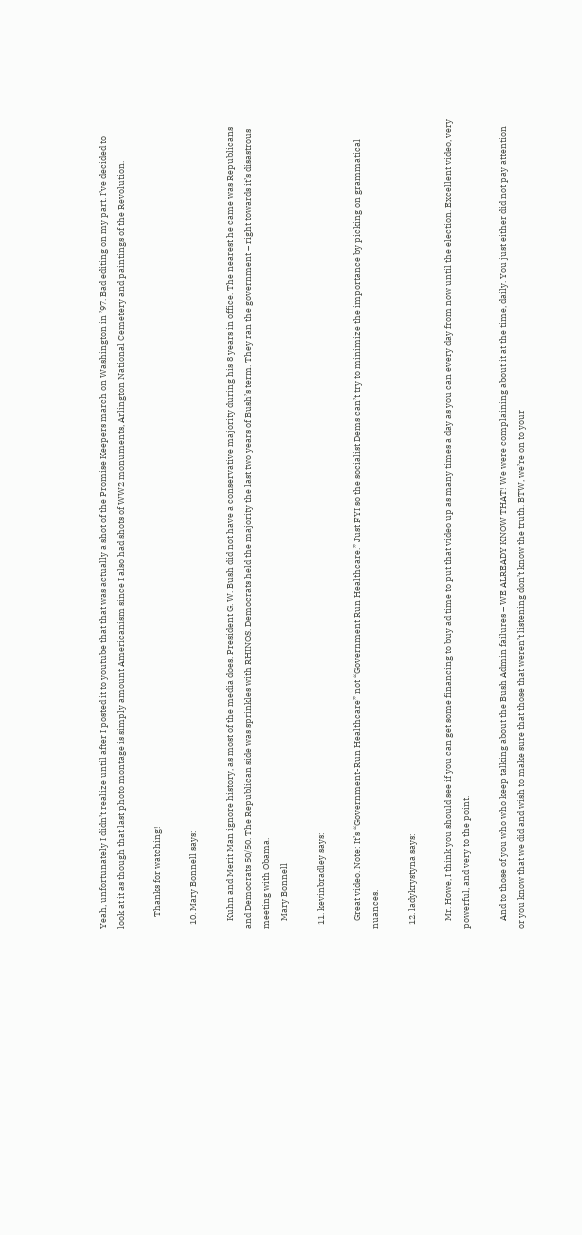Yeah, unfortunately I didn’t realize until after I posted it to youtube that that was actually a shot of the Promise Keepers march on Washington in ’97. Bad editing on my part. I’ve decided to look at it as though that last photo montage is simply amount Americanism since I also had shots of WW2 monuments, Arlington National Cemetery and paintings of the Revolution.

      Thanks for watching!

  10. Mary Bonnell says:

    Kuhn and Merit Man ignore history, as most of the media does. President G. W. Bush did not have a conservative majority during his 8 years in office. The nearest he came was Republicans and Democrats 50/50. The Republican side was sprinkles with RHINOS. Democrats held the majority the last two years of Bush’s term. They ran the government – right towards it’s disastrous meeting with Obama.
    Mary Bonnell

  11. kevinbradley says:

    Great video. Note: It’s “Government-Run Healthcare” not “Government Run Healthcare.” Just FYI so the socialist Dems can’t try to minimize the importance by picking on grammatical nuances.

  12. ladykrystyna says:

    Mr. Howe, I think you should see if you can get some financing to buy ad time to put that video up as many times a day as you can every day from now until the election. Excellent video, very powerful, and very to the point.

    And to those of you who who keep talking about the Bush Admin failures – WE ALREADY KNOW THAT! We were complaining about it at the time, daily. You just either did not pay attention or you know that we did and wish to make sure that those that weren’t listening don’t know the truth. BTW, we’re on to your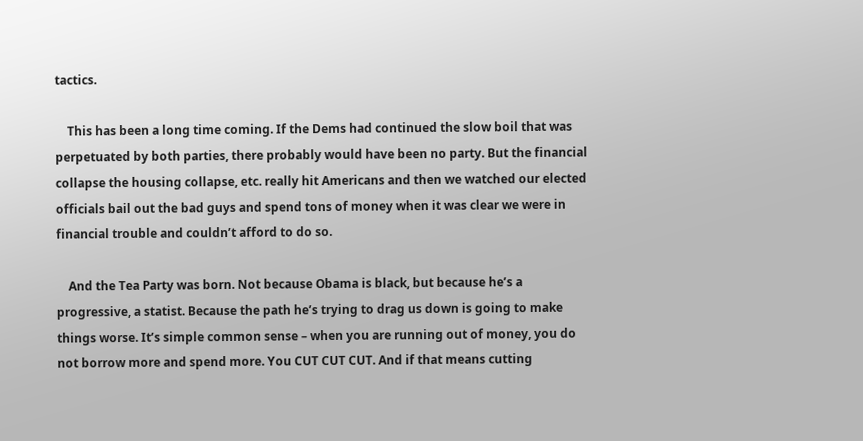tactics.

    This has been a long time coming. If the Dems had continued the slow boil that was perpetuated by both parties, there probably would have been no party. But the financial collapse the housing collapse, etc. really hit Americans and then we watched our elected officials bail out the bad guys and spend tons of money when it was clear we were in financial trouble and couldn’t afford to do so.

    And the Tea Party was born. Not because Obama is black, but because he’s a progressive, a statist. Because the path he’s trying to drag us down is going to make things worse. It’s simple common sense – when you are running out of money, you do not borrow more and spend more. You CUT CUT CUT. And if that means cutting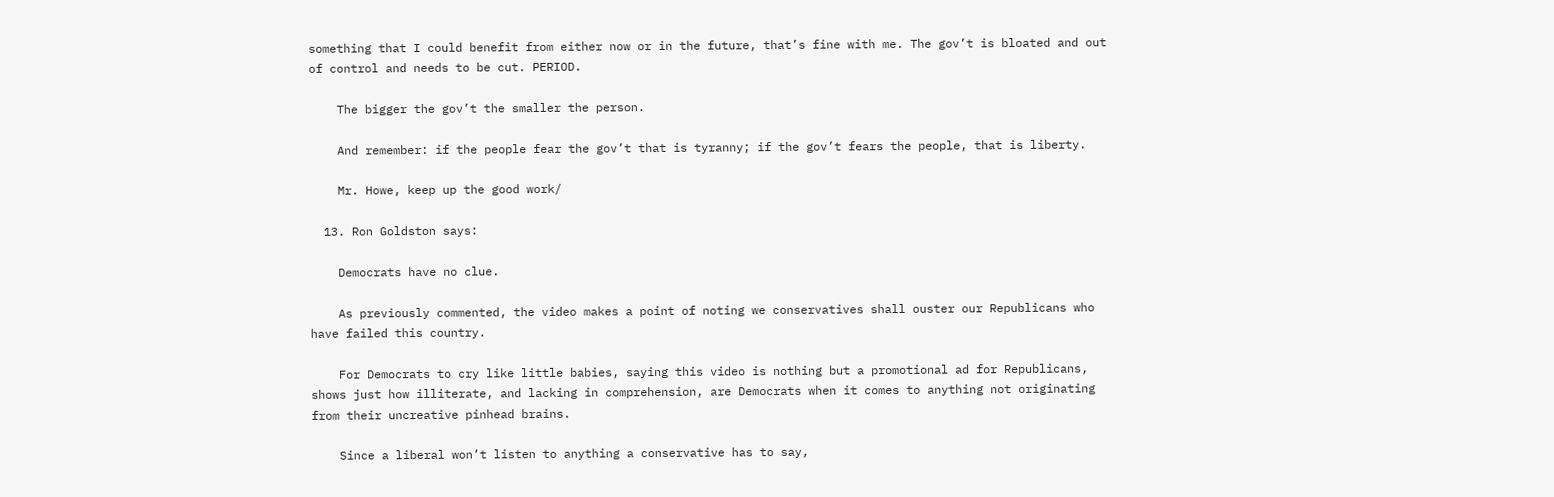something that I could benefit from either now or in the future, that’s fine with me. The gov’t is bloated and out of control and needs to be cut. PERIOD.

    The bigger the gov’t the smaller the person.

    And remember: if the people fear the gov’t that is tyranny; if the gov’t fears the people, that is liberty.

    Mr. Howe, keep up the good work/

  13. Ron Goldston says:

    Democrats have no clue.

    As previously commented, the video makes a point of noting we conservatives shall ouster our Republicans who have failed this country.

    For Democrats to cry like little babies, saying this video is nothing but a promotional ad for Republicans, shows just how illiterate, and lacking in comprehension, are Democrats when it comes to anything not originating from their uncreative pinhead brains.

    Since a liberal won’t listen to anything a conservative has to say,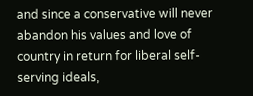and since a conservative will never abandon his values and love of country in return for liberal self-serving ideals,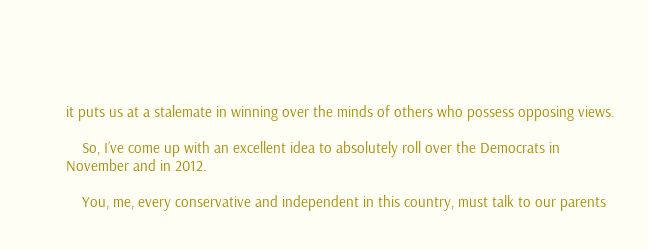it puts us at a stalemate in winning over the minds of others who possess opposing views.

    So, I’ve come up with an excellent idea to absolutely roll over the Democrats in November and in 2012.

    You, me, every conservative and independent in this country, must talk to our parents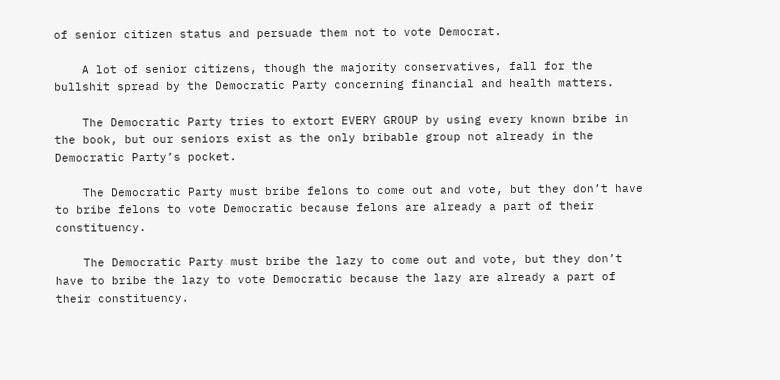of senior citizen status and persuade them not to vote Democrat.

    A lot of senior citizens, though the majority conservatives, fall for the bullshit spread by the Democratic Party concerning financial and health matters.

    The Democratic Party tries to extort EVERY GROUP by using every known bribe in the book, but our seniors exist as the only bribable group not already in the Democratic Party’s pocket.

    The Democratic Party must bribe felons to come out and vote, but they don’t have to bribe felons to vote Democratic because felons are already a part of their constituency.

    The Democratic Party must bribe the lazy to come out and vote, but they don’t have to bribe the lazy to vote Democratic because the lazy are already a part of their constituency.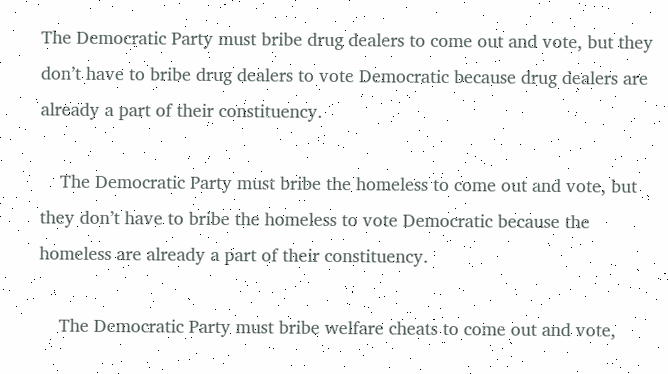The Democratic Party must bribe drug dealers to come out and vote, but they don’t have to bribe drug dealers to vote Democratic because drug dealers are already a part of their constituency.

    The Democratic Party must bribe the homeless to come out and vote, but they don’t have to bribe the homeless to vote Democratic because the homeless are already a part of their constituency.

    The Democratic Party must bribe welfare cheats to come out and vote,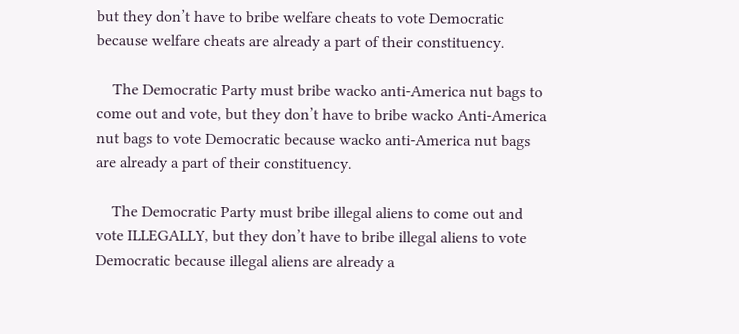but they don’t have to bribe welfare cheats to vote Democratic because welfare cheats are already a part of their constituency.

    The Democratic Party must bribe wacko anti-America nut bags to come out and vote, but they don’t have to bribe wacko Anti-America nut bags to vote Democratic because wacko anti-America nut bags are already a part of their constituency.

    The Democratic Party must bribe illegal aliens to come out and vote ILLEGALLY, but they don’t have to bribe illegal aliens to vote Democratic because illegal aliens are already a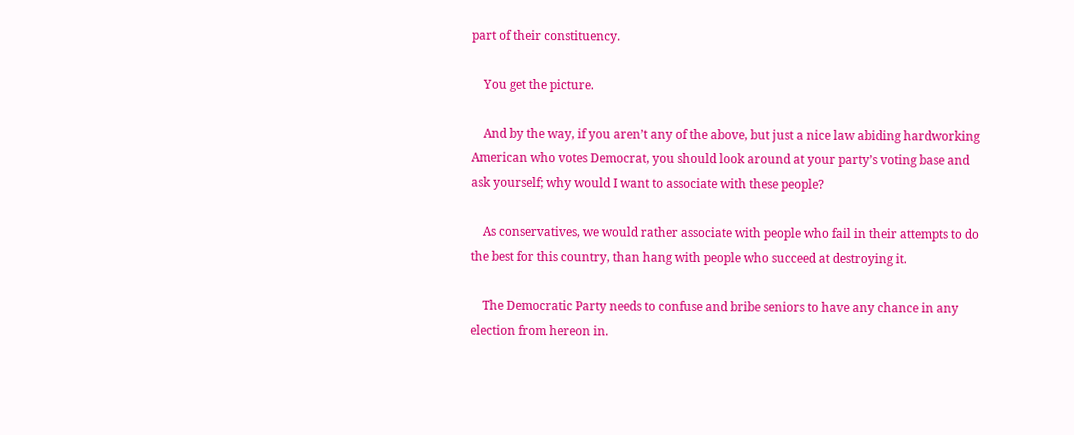part of their constituency.

    You get the picture.

    And by the way, if you aren’t any of the above, but just a nice law abiding hardworking American who votes Democrat, you should look around at your party’s voting base and ask yourself; why would I want to associate with these people?

    As conservatives, we would rather associate with people who fail in their attempts to do the best for this country, than hang with people who succeed at destroying it.

    The Democratic Party needs to confuse and bribe seniors to have any chance in any election from hereon in.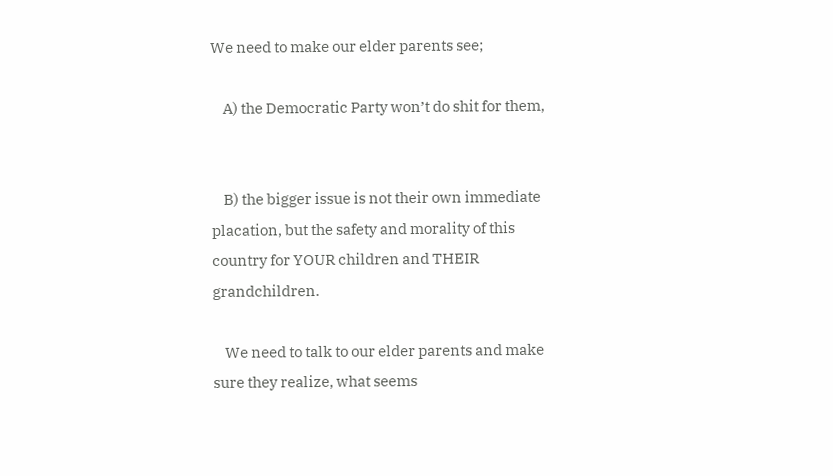We need to make our elder parents see;

    A) the Democratic Party won’t do shit for them,


    B) the bigger issue is not their own immediate placation, but the safety and morality of this country for YOUR children and THEIR grandchildren.

    We need to talk to our elder parents and make sure they realize, what seems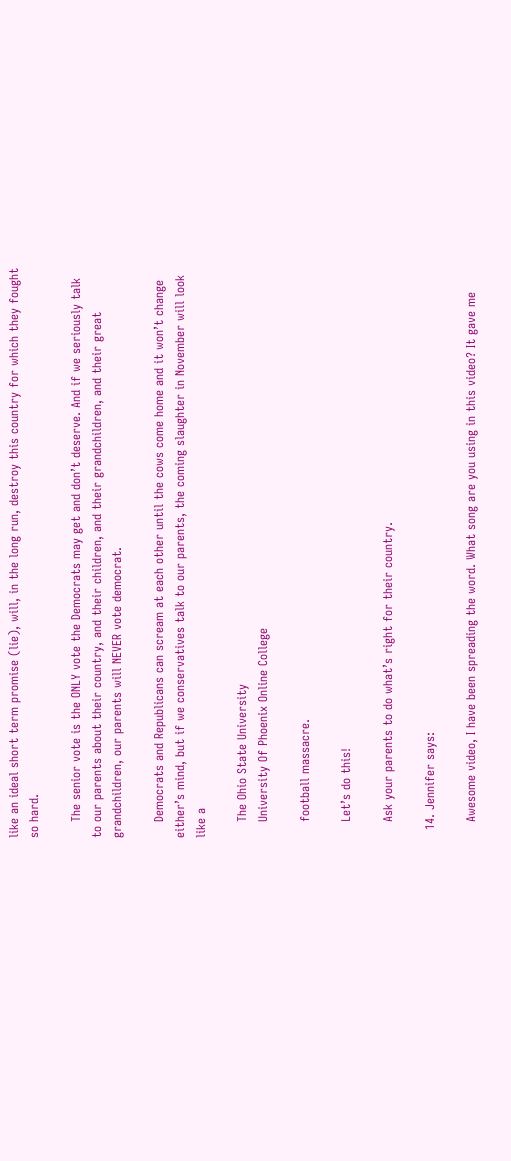like an ideal short term promise (lie), will, in the long run, destroy this country for which they fought so hard.

    The senior vote is the ONLY vote the Democrats may get and don’t deserve. And if we seriously talk to our parents about their country, and their children, and their grandchildren, and their great grandchildren, our parents will NEVER vote democrat.

    Democrats and Republicans can scream at each other until the cows come home and it won’t change either’s mind, but if we conservatives talk to our parents, the coming slaughter in November will look like a

    The Ohio State University
    University Of Phoenix Online College

    football massacre.

    Let’s do this!

    Ask your parents to do what’s right for their country.

  14. Jennifer says:

    Awesome video, I have been spreading the word. What song are you using in this video? It gave me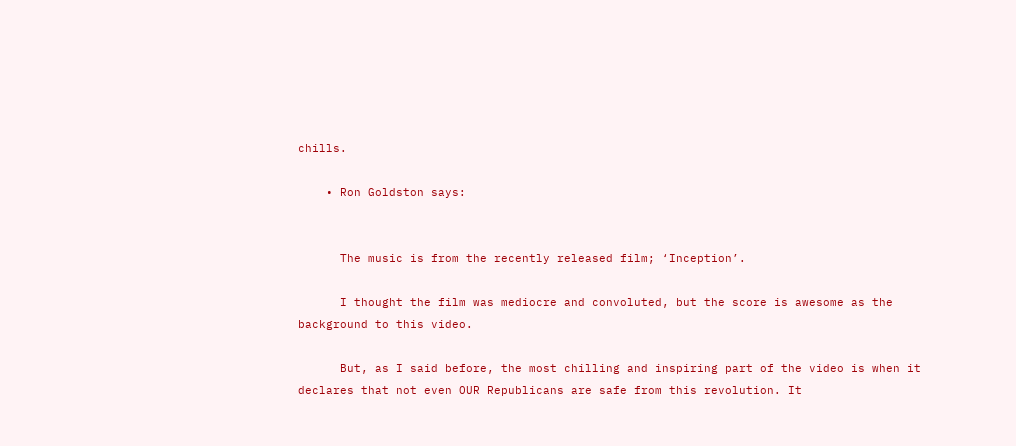chills.

    • Ron Goldston says:


      The music is from the recently released film; ‘Inception’.

      I thought the film was mediocre and convoluted, but the score is awesome as the background to this video.

      But, as I said before, the most chilling and inspiring part of the video is when it declares that not even OUR Republicans are safe from this revolution. It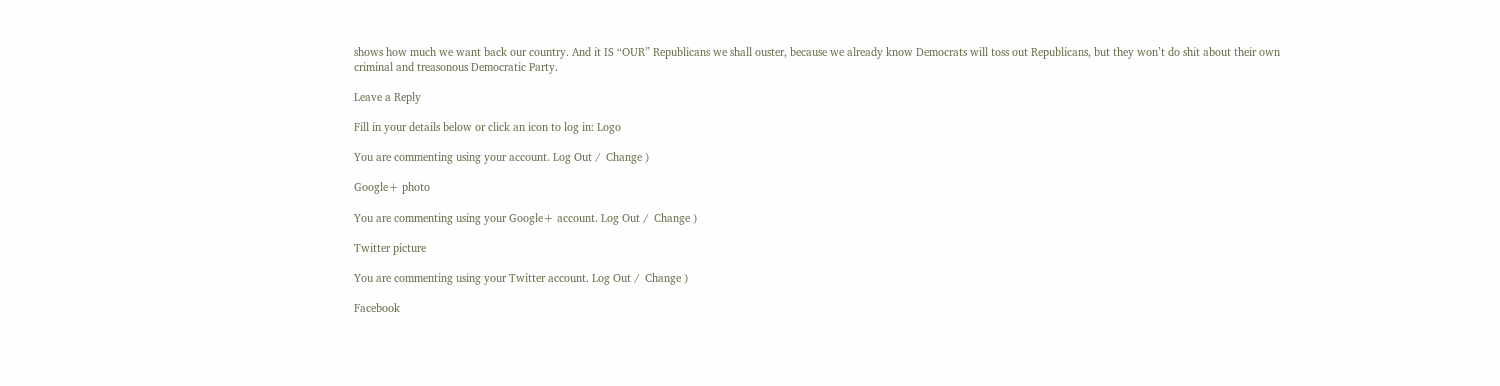shows how much we want back our country. And it IS “OUR” Republicans we shall ouster, because we already know Democrats will toss out Republicans, but they won’t do shit about their own criminal and treasonous Democratic Party.

Leave a Reply

Fill in your details below or click an icon to log in: Logo

You are commenting using your account. Log Out /  Change )

Google+ photo

You are commenting using your Google+ account. Log Out /  Change )

Twitter picture

You are commenting using your Twitter account. Log Out /  Change )

Facebook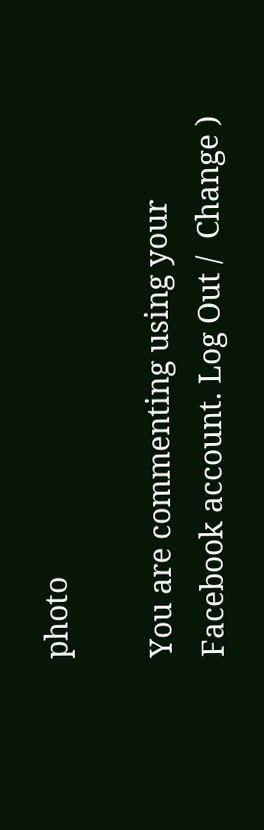photo

You are commenting using your Facebook account. Log Out /  Change )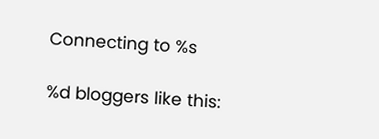Connecting to %s

%d bloggers like this: